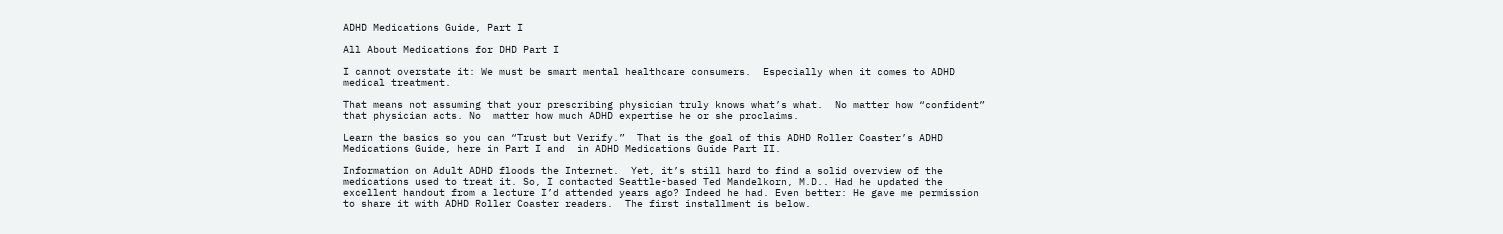ADHD Medications Guide, Part I

All About Medications for DHD Part I

I cannot overstate it: We must be smart mental healthcare consumers.  Especially when it comes to ADHD medical treatment.

That means not assuming that your prescribing physician truly knows what’s what.  No matter how “confident” that physician acts. No  matter how much ADHD expertise he or she proclaims.

Learn the basics so you can “Trust but Verify.”  That is the goal of this ADHD Roller Coaster’s ADHD Medications Guide, here in Part I and  in ADHD Medications Guide Part II.

Information on Adult ADHD floods the Internet.  Yet, it’s still hard to find a solid overview of the medications used to treat it. So, I contacted Seattle-based Ted Mandelkorn, M.D.. Had he updated the excellent handout from a lecture I’d attended years ago? Indeed he had. Even better: He gave me permission to share it with ADHD Roller Coaster readers.  The first installment is below.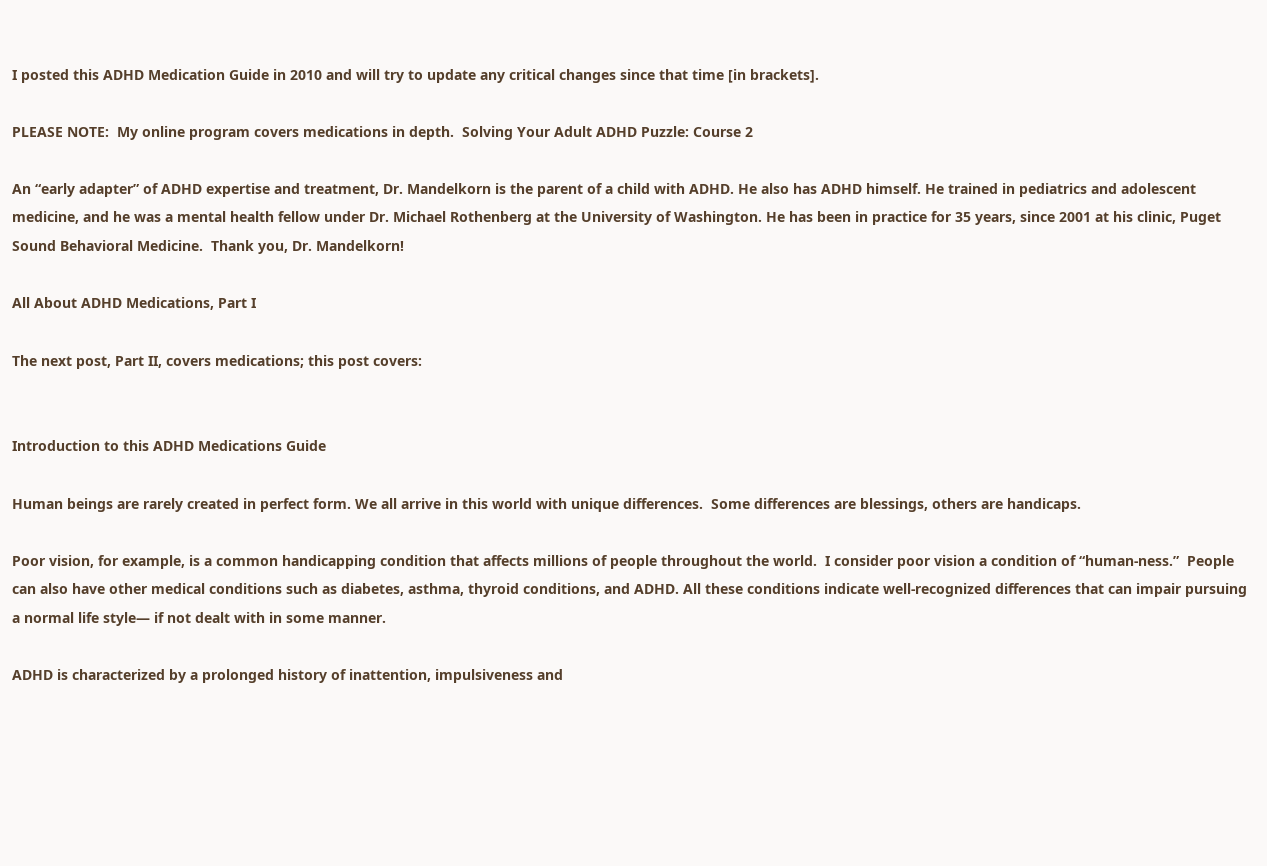I posted this ADHD Medication Guide in 2010 and will try to update any critical changes since that time [in brackets].

PLEASE NOTE:  My online program covers medications in depth.  Solving Your Adult ADHD Puzzle: Course 2

An “early adapter” of ADHD expertise and treatment, Dr. Mandelkorn is the parent of a child with ADHD. He also has ADHD himself. He trained in pediatrics and adolescent medicine, and he was a mental health fellow under Dr. Michael Rothenberg at the University of Washington. He has been in practice for 35 years, since 2001 at his clinic, Puget Sound Behavioral Medicine.  Thank you, Dr. Mandelkorn!

All About ADHD Medications, Part I

The next post, Part II, covers medications; this post covers:


Introduction to this ADHD Medications Guide

Human beings are rarely created in perfect form. We all arrive in this world with unique differences.  Some differences are blessings, others are handicaps.

Poor vision, for example, is a common handicapping condition that affects millions of people throughout the world.  I consider poor vision a condition of “human-ness.”  People can also have other medical conditions such as diabetes, asthma, thyroid conditions, and ADHD. All these conditions indicate well-recognized differences that can impair pursuing a normal life style— if not dealt with in some manner.

ADHD is characterized by a prolonged history of inattention, impulsiveness and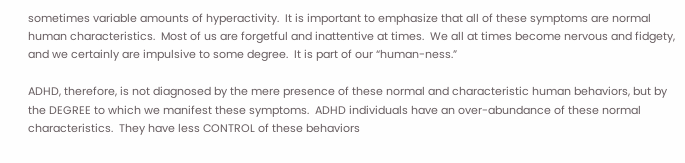sometimes variable amounts of hyperactivity.  It is important to emphasize that all of these symptoms are normal human characteristics.  Most of us are forgetful and inattentive at times.  We all at times become nervous and fidgety, and we certainly are impulsive to some degree.  It is part of our “human-ness.”

ADHD, therefore, is not diagnosed by the mere presence of these normal and characteristic human behaviors, but by the DEGREE to which we manifest these symptoms.  ADHD individuals have an over-abundance of these normal characteristics.  They have less CONTROL of these behaviors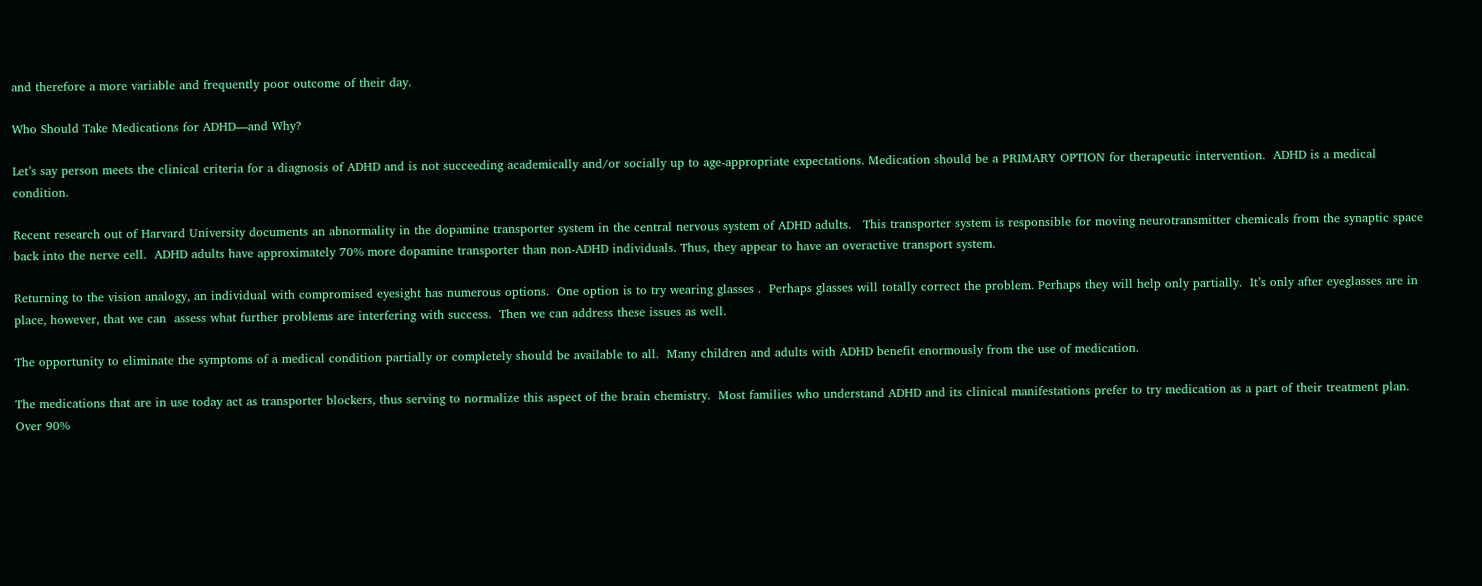and therefore a more variable and frequently poor outcome of their day.

Who Should Take Medications for ADHD—and Why?

Let’s say person meets the clinical criteria for a diagnosis of ADHD and is not succeeding academically and/or socially up to age-appropriate expectations. Medication should be a PRIMARY OPTION for therapeutic intervention.  ADHD is a medical condition.

Recent research out of Harvard University documents an abnormality in the dopamine transporter system in the central nervous system of ADHD adults.   This transporter system is responsible for moving neurotransmitter chemicals from the synaptic space back into the nerve cell.  ADHD adults have approximately 70% more dopamine transporter than non-ADHD individuals. Thus, they appear to have an overactive transport system.

Returning to the vision analogy, an individual with compromised eyesight has numerous options.  One option is to try wearing glasses .  Perhaps glasses will totally correct the problem. Perhaps they will help only partially.  It’s only after eyeglasses are in place, however, that we can  assess what further problems are interfering with success.  Then we can address these issues as well.

The opportunity to eliminate the symptoms of a medical condition partially or completely should be available to all.  Many children and adults with ADHD benefit enormously from the use of medication.

The medications that are in use today act as transporter blockers, thus serving to normalize this aspect of the brain chemistry.  Most families who understand ADHD and its clinical manifestations prefer to try medication as a part of their treatment plan.  Over 90%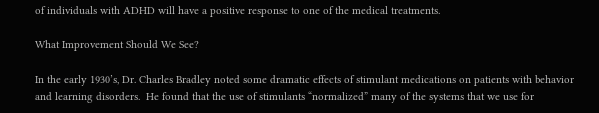of individuals with ADHD will have a positive response to one of the medical treatments.

What Improvement Should We See?

In the early 1930’s, Dr. Charles Bradley noted some dramatic effects of stimulant medications on patients with behavior and learning disorders.  He found that the use of stimulants “normalized” many of the systems that we use for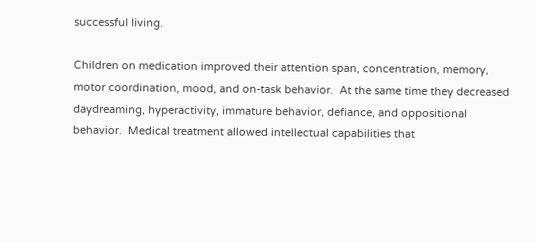successful living.

Children on medication improved their attention span, concentration, memory, motor coordination, mood, and on-task behavior.  At the same time they decreased daydreaming, hyperactivity, immature behavior, defiance, and oppositional behavior.  Medical treatment allowed intellectual capabilities that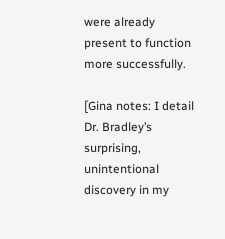were already present to function more successfully.

[Gina notes: I detail Dr. Bradley’s surprising, unintentional discovery in my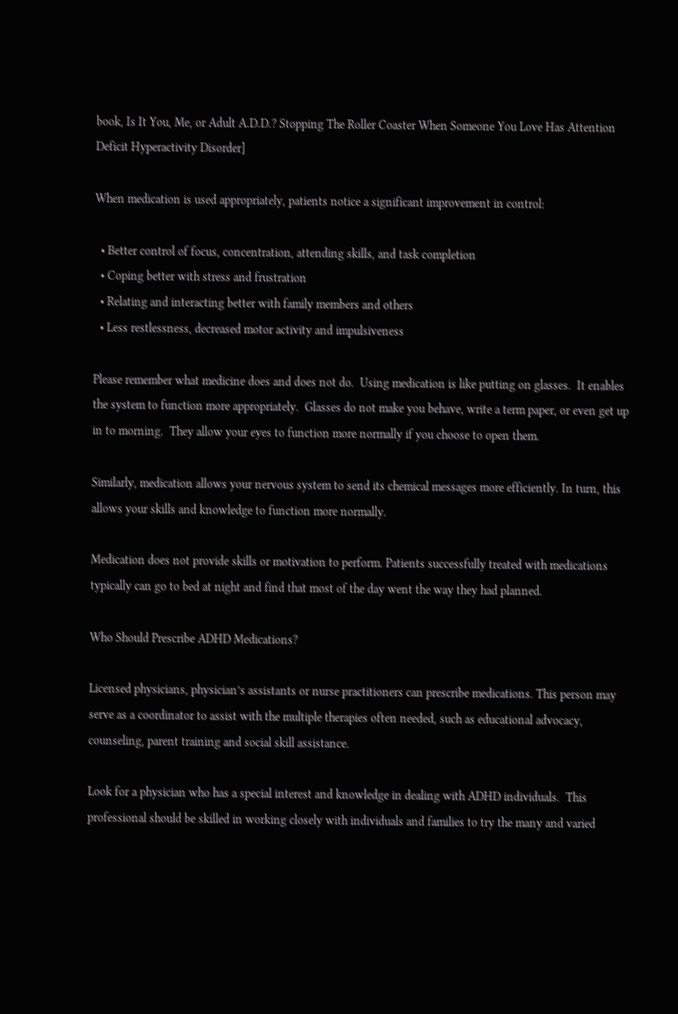book, Is It You, Me, or Adult A.D.D.? Stopping The Roller Coaster When Someone You Love Has Attention Deficit Hyperactivity Disorder]

When medication is used appropriately, patients notice a significant improvement in control:

  • Better control of focus, concentration, attending skills, and task completion
  • Coping better with stress and frustration
  • Relating and interacting better with family members and others
  • Less restlessness, decreased motor activity and impulsiveness

Please remember what medicine does and does not do.  Using medication is like putting on glasses.  It enables the system to function more appropriately.  Glasses do not make you behave, write a term paper, or even get up in to morning.  They allow your eyes to function more normally if you choose to open them.

Similarly, medication allows your nervous system to send its chemical messages more efficiently. In turn, this allows your skills and knowledge to function more normally.

Medication does not provide skills or motivation to perform. Patients successfully treated with medications typically can go to bed at night and find that most of the day went the way they had planned.

Who Should Prescribe ADHD Medications?

Licensed physicians, physician’s assistants or nurse practitioners can prescribe medications. This person may serve as a coordinator to assist with the multiple therapies often needed, such as educational advocacy, counseling, parent training and social skill assistance.

Look for a physician who has a special interest and knowledge in dealing with ADHD individuals.  This professional should be skilled in working closely with individuals and families to try the many and varied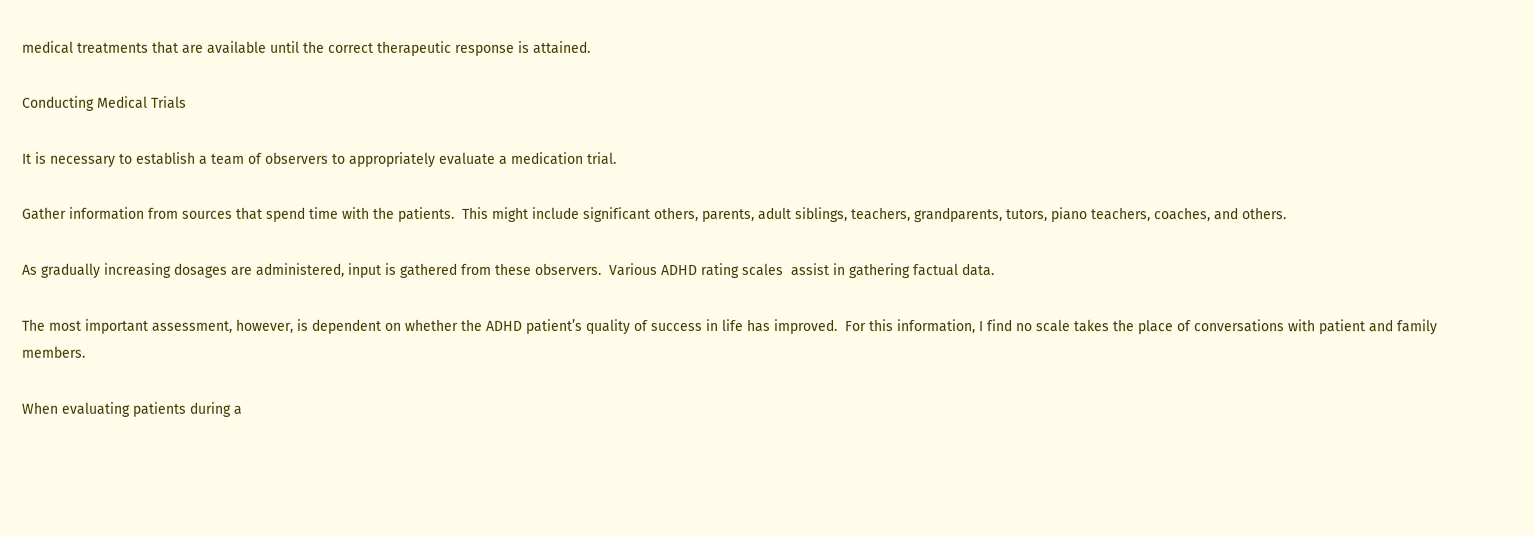medical treatments that are available until the correct therapeutic response is attained.

Conducting Medical Trials

It is necessary to establish a team of observers to appropriately evaluate a medication trial.

Gather information from sources that spend time with the patients.  This might include significant others, parents, adult siblings, teachers, grandparents, tutors, piano teachers, coaches, and others.

As gradually increasing dosages are administered, input is gathered from these observers.  Various ADHD rating scales  assist in gathering factual data.

The most important assessment, however, is dependent on whether the ADHD patient’s quality of success in life has improved.  For this information, I find no scale takes the place of conversations with patient and family members.

When evaluating patients during a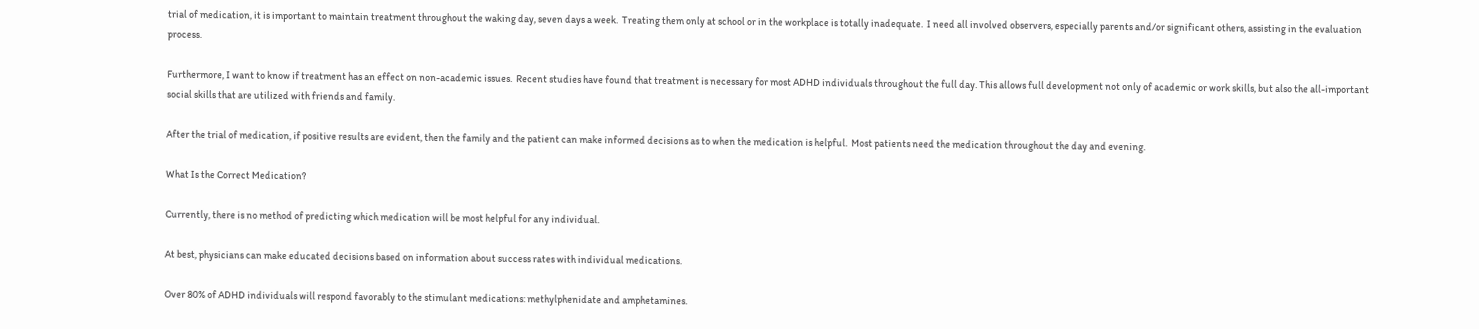trial of medication, it is important to maintain treatment throughout the waking day, seven days a week.  Treating them only at school or in the workplace is totally inadequate.  I need all involved observers, especially parents and/or significant others, assisting in the evaluation process.

Furthermore, I want to know if treatment has an effect on non-academic issues.  Recent studies have found that treatment is necessary for most ADHD individuals throughout the full day. This allows full development not only of academic or work skills, but also the all-important social skills that are utilized with friends and family.

After the trial of medication, if positive results are evident, then the family and the patient can make informed decisions as to when the medication is helpful.  Most patients need the medication throughout the day and evening.

What Is the Correct Medication?

Currently, there is no method of predicting which medication will be most helpful for any individual.

At best, physicians can make educated decisions based on information about success rates with individual medications.

Over 80% of ADHD individuals will respond favorably to the stimulant medications: methylphenidate and amphetamines.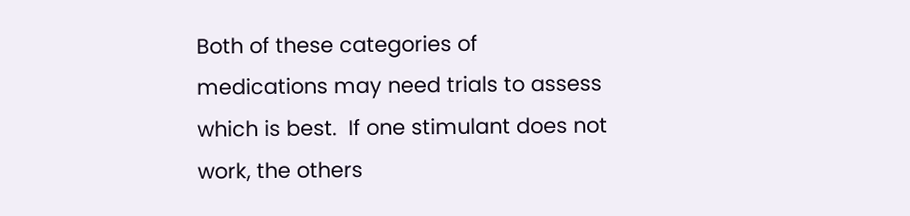Both of these categories of medications may need trials to assess which is best.  If one stimulant does not work, the others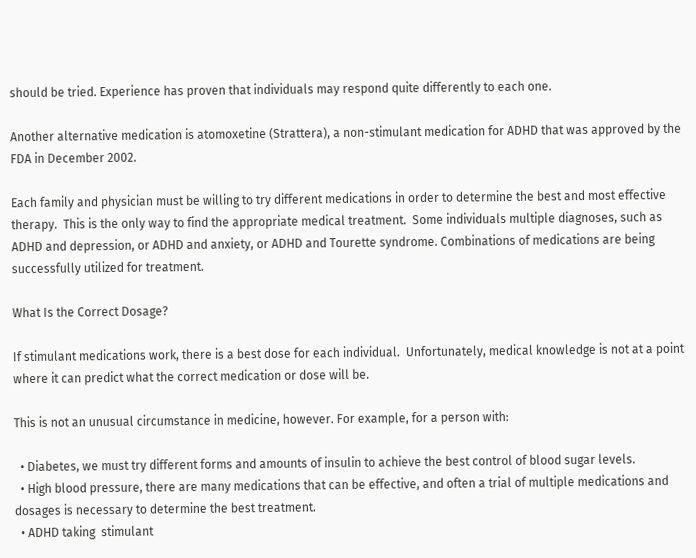should be tried. Experience has proven that individuals may respond quite differently to each one.

Another alternative medication is atomoxetine (Strattera), a non-stimulant medication for ADHD that was approved by the FDA in December 2002.

Each family and physician must be willing to try different medications in order to determine the best and most effective therapy.  This is the only way to find the appropriate medical treatment.  Some individuals multiple diagnoses, such as ADHD and depression, or ADHD and anxiety, or ADHD and Tourette syndrome. Combinations of medications are being successfully utilized for treatment.

What Is the Correct Dosage?

If stimulant medications work, there is a best dose for each individual.  Unfortunately, medical knowledge is not at a point where it can predict what the correct medication or dose will be.

This is not an unusual circumstance in medicine, however. For example, for a person with:

  • Diabetes, we must try different forms and amounts of insulin to achieve the best control of blood sugar levels.
  • High blood pressure, there are many medications that can be effective, and often a trial of multiple medications and dosages is necessary to determine the best treatment.
  • ADHD taking  stimulant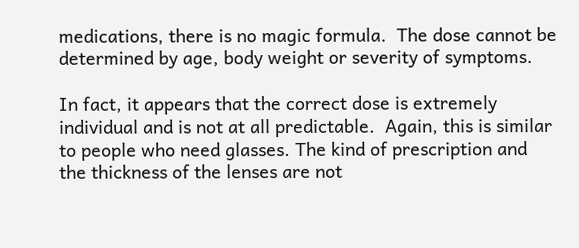medications, there is no magic formula.  The dose cannot be determined by age, body weight or severity of symptoms.

In fact, it appears that the correct dose is extremely individual and is not at all predictable.  Again, this is similar to people who need glasses. The kind of prescription and the thickness of the lenses are not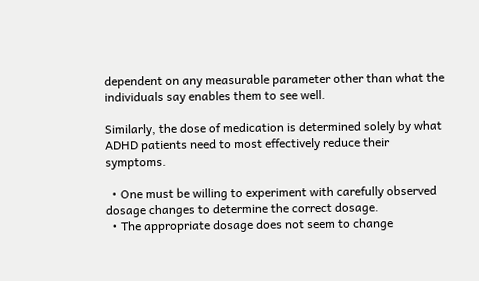dependent on any measurable parameter other than what the individuals say enables them to see well.

Similarly, the dose of medication is determined solely by what ADHD patients need to most effectively reduce their symptoms.

  • One must be willing to experiment with carefully observed dosage changes to determine the correct dosage.
  • The appropriate dosage does not seem to change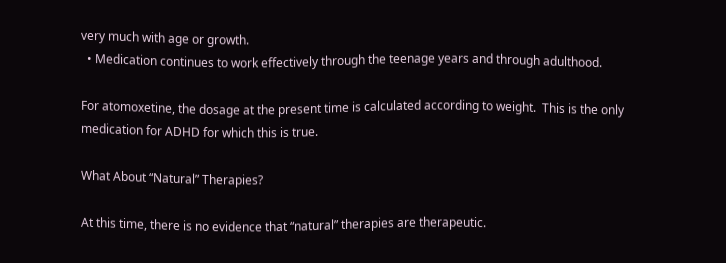very much with age or growth.
  • Medication continues to work effectively through the teenage years and through adulthood.

For atomoxetine, the dosage at the present time is calculated according to weight.  This is the only medication for ADHD for which this is true.

What About “Natural” Therapies?

At this time, there is no evidence that “natural” therapies are therapeutic.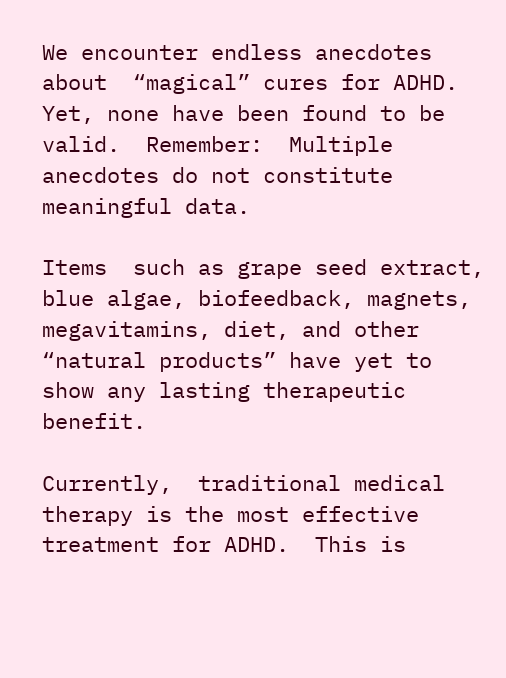We encounter endless anecdotes about  “magical” cures for ADHD. Yet, none have been found to be valid.  Remember:  Multiple anecdotes do not constitute meaningful data.

Items  such as grape seed extract, blue algae, biofeedback, magnets, megavitamins, diet, and other “natural products” have yet to show any lasting therapeutic benefit.

Currently,  traditional medical therapy is the most effective treatment for ADHD.  This is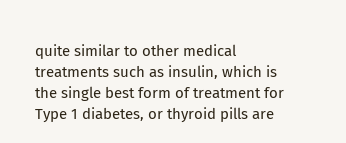quite similar to other medical treatments such as insulin, which is the single best form of treatment for Type 1 diabetes, or thyroid pills are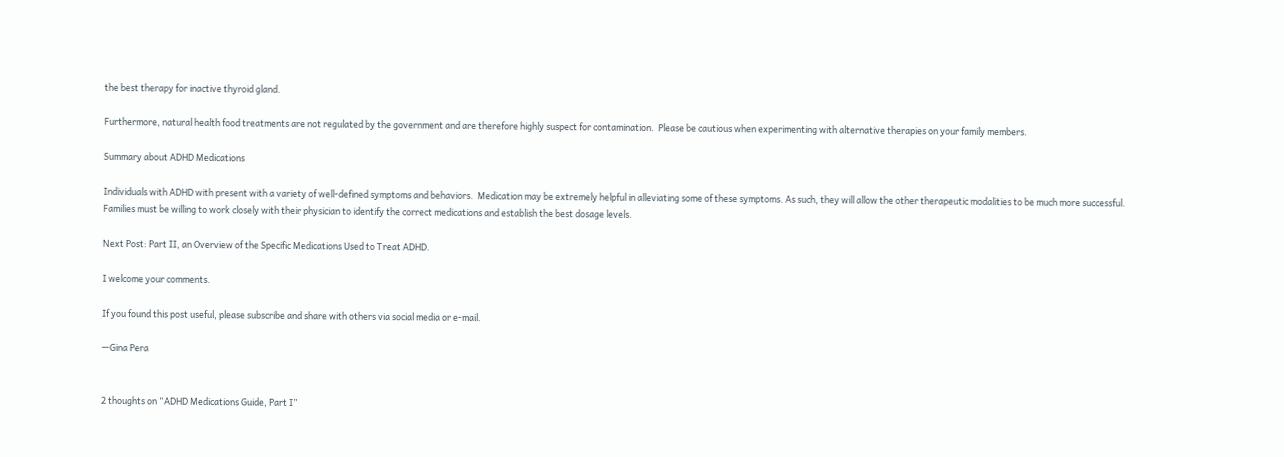the best therapy for inactive thyroid gland.

Furthermore, natural health food treatments are not regulated by the government and are therefore highly suspect for contamination.  Please be cautious when experimenting with alternative therapies on your family members.

Summary about ADHD Medications

Individuals with ADHD with present with a variety of well-defined symptoms and behaviors.  Medication may be extremely helpful in alleviating some of these symptoms. As such, they will allow the other therapeutic modalities to be much more successful.  Families must be willing to work closely with their physician to identify the correct medications and establish the best dosage levels.

Next Post: Part II, an Overview of the Specific Medications Used to Treat ADHD.

I welcome your comments.

If you found this post useful, please subscribe and share with others via social media or e-mail.

—Gina Pera


2 thoughts on “ADHD Medications Guide, Part I”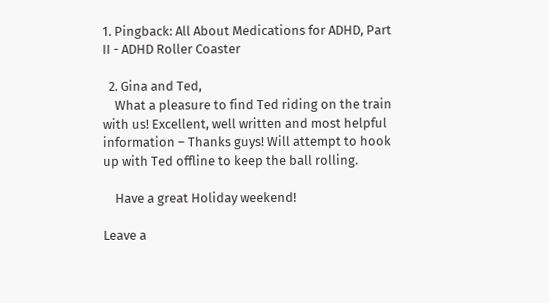1. Pingback: All About Medications for ADHD, Part II - ADHD Roller Coaster

  2. Gina and Ted,
    What a pleasure to find Ted riding on the train with us! Excellent, well written and most helpful information – Thanks guys! Will attempt to hook up with Ted offline to keep the ball rolling.

    Have a great Holiday weekend!

Leave a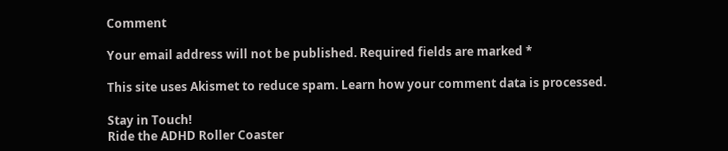Comment

Your email address will not be published. Required fields are marked *

This site uses Akismet to reduce spam. Learn how your comment data is processed.

Stay in Touch!
Ride the ADHD Roller Coaster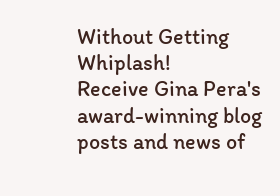Without Getting Whiplash!
Receive Gina Pera's award-winning blog posts and news of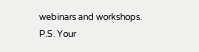webinars and workshops.
P.S. Your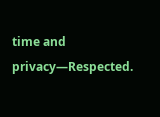time and privacy—Respected.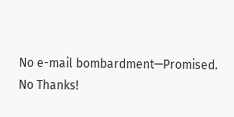No e-mail bombardment—Promised.
No Thanks!